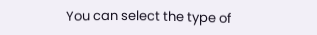You can select the type of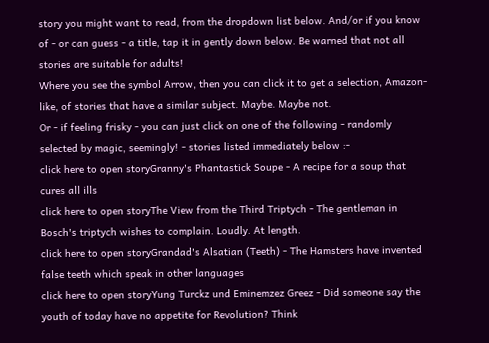story you might want to read, from the dropdown list below. And/or if you know of - or can guess - a title, tap it in gently down below. Be warned that not all stories are suitable for adults!
Where you see the symbol Arrow, then you can click it to get a selection, Amazon-like, of stories that have a similar subject. Maybe. Maybe not.
Or - if feeling frisky - you can just click on one of the following - randomly selected by magic, seemingly! - stories listed immediately below :-
click here to open storyGranny's Phantastick Soupe - A recipe for a soup that cures all ills
click here to open storyThe View from the Third Triptych - The gentleman in Bosch's triptych wishes to complain. Loudly. At length.
click here to open storyGrandad's Alsatian (Teeth) - The Hamsters have invented false teeth which speak in other languages
click here to open storyYung Turckz und Eminemzez Greez - Did someone say the youth of today have no appetite for Revolution? Think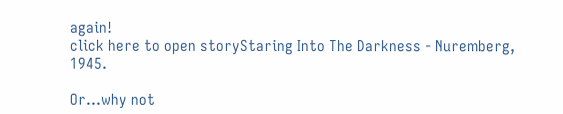again!
click here to open storyStaring Into The Darkness - Nuremberg, 1945.

Or...why not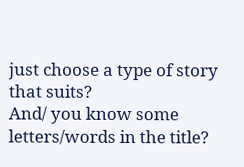just choose a type of story that suits?
And/ you know some letters/words in the title?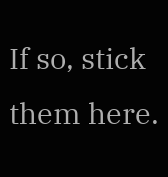If so, stick them here.